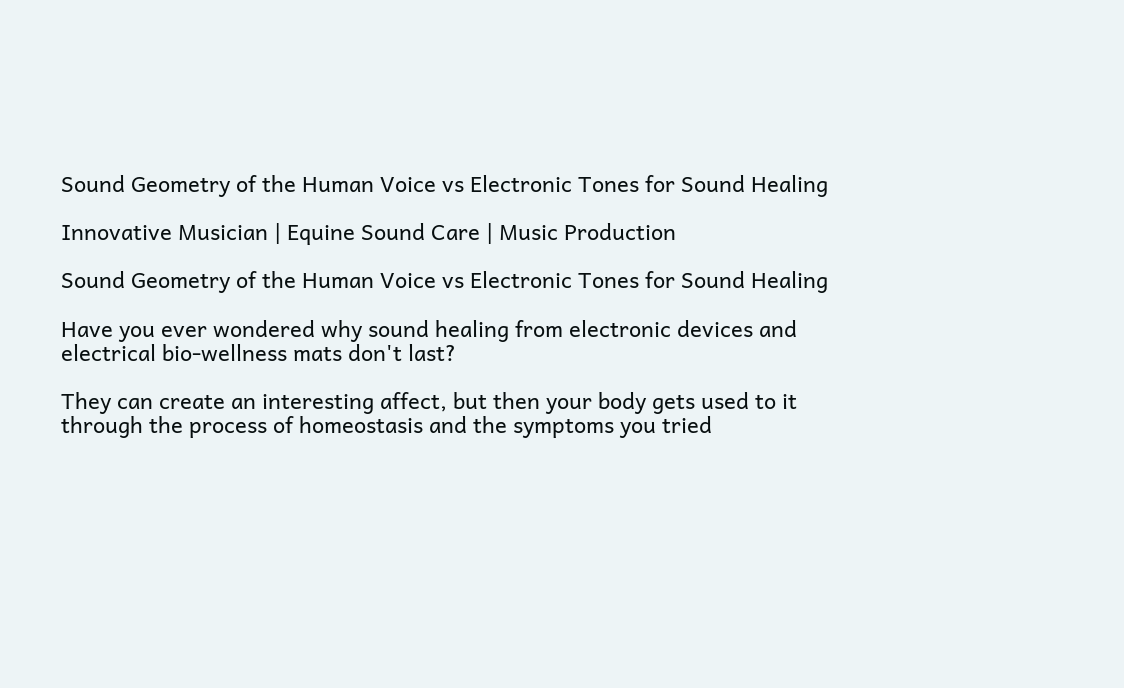Sound Geometry of the Human Voice vs Electronic Tones for Sound Healing

Innovative Musician | Equine Sound Care | Music Production

Sound Geometry of the Human Voice vs Electronic Tones for Sound Healing

Have you ever wondered why sound healing from electronic devices and electrical bio-wellness mats don't last?

They can create an interesting affect, but then your body gets used to it through the process of homeostasis and the symptoms you tried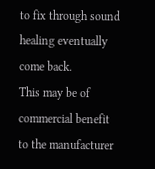to fix through sound healing eventually come back.
This may be of commercial benefit to the manufacturer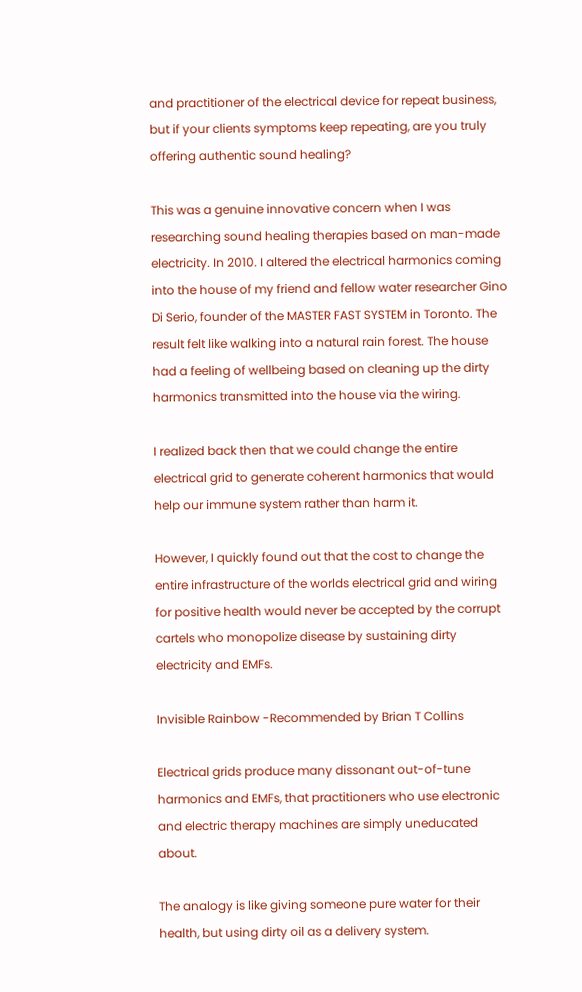and practitioner of the electrical device for repeat business, but if your clients symptoms keep repeating, are you truly offering authentic sound healing?

This was a genuine innovative concern when I was researching sound healing therapies based on man-made electricity. In 2010. I altered the electrical harmonics coming into the house of my friend and fellow water researcher Gino Di Serio, founder of the MASTER FAST SYSTEM in Toronto. The result felt like walking into a natural rain forest. The house had a feeling of wellbeing based on cleaning up the dirty harmonics transmitted into the house via the wiring.

I realized back then that we could change the entire electrical grid to generate coherent harmonics that would help our immune system rather than harm it.

However, I quickly found out that the cost to change the entire infrastructure of the worlds electrical grid and wiring for positive health would never be accepted by the corrupt cartels who monopolize disease by sustaining dirty electricity and EMFs.

Invisible Rainbow -Recommended by Brian T Collins

Electrical grids produce many dissonant out-of-tune harmonics and EMFs, that practitioners who use electronic and electric therapy machines are simply uneducated about.

The analogy is like giving someone pure water for their health, but using dirty oil as a delivery system.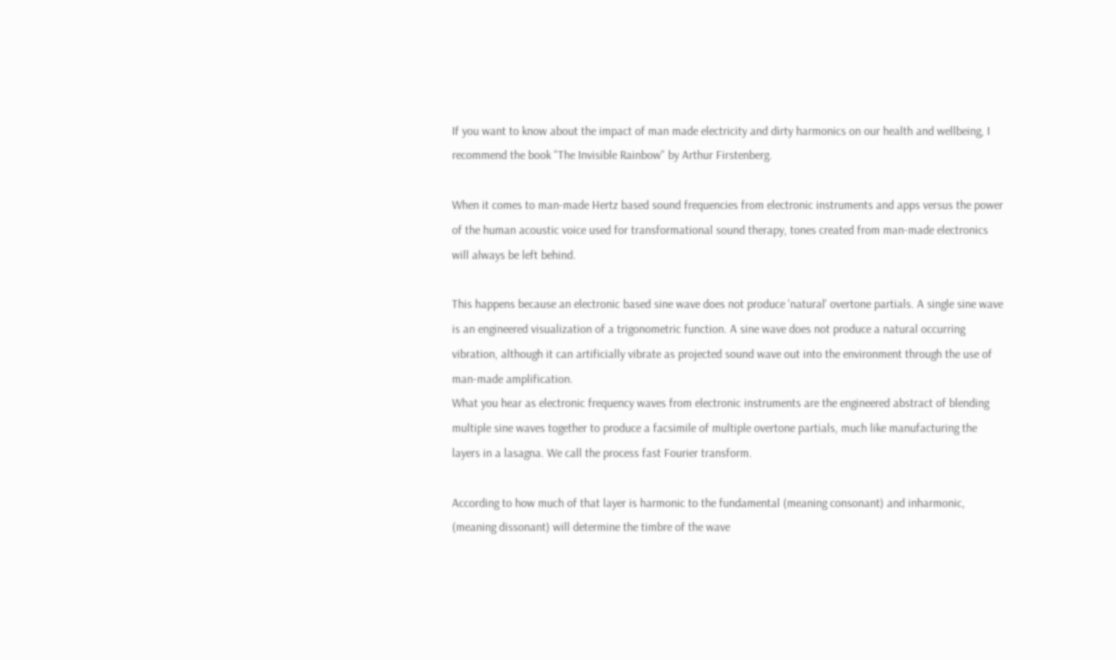If you want to know about the impact of man made electricity and dirty harmonics on our health and wellbeing, I recommend the book "The Invisible Rainbow" by Arthur Firstenberg.

When it comes to man-made Hertz based sound frequencies from electronic instruments and apps versus the power of the human acoustic voice used for transformational sound therapy, tones created from man-made electronics will always be left behind.

This happens because an electronic based sine wave does not produce 'natural' overtone partials. A single sine wave is an engineered visualization of a trigonometric function. A sine wave does not produce a natural occurring vibration, although it can artificially vibrate as projected sound wave out into the environment through the use of man-made amplification.
What you hear as electronic frequency waves from electronic instruments are the engineered abstract of blending multiple sine waves together to produce a facsimile of multiple overtone partials, much like manufacturing the layers in a lasagna. We call the process fast Fourier transform.

According to how much of that layer is harmonic to the fundamental (meaning consonant) and inharmonic, (meaning dissonant) will determine the timbre of the wave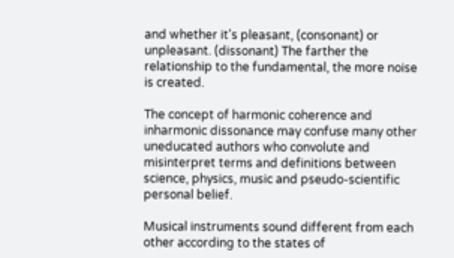and whether it's pleasant, (consonant) or unpleasant. (dissonant) The farther the relationship to the fundamental, the more noise is created.

The concept of harmonic coherence and inharmonic dissonance may confuse many other uneducated authors who convolute and misinterpret terms and definitions between science, physics, music and pseudo-scientific personal belief.

Musical instruments sound different from each other according to the states of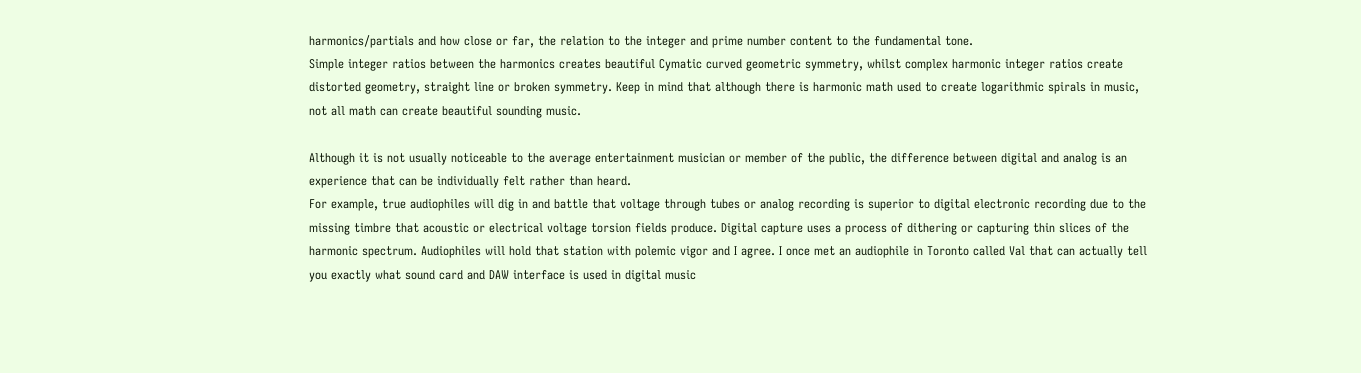harmonics/partials and how close or far, the relation to the integer and prime number content to the fundamental tone.
Simple integer ratios between the harmonics creates beautiful Cymatic curved geometric symmetry, whilst complex harmonic integer ratios create distorted geometry, straight line or broken symmetry. Keep in mind that although there is harmonic math used to create logarithmic spirals in music, not all math can create beautiful sounding music.

Although it is not usually noticeable to the average entertainment musician or member of the public, the difference between digital and analog is an experience that can be individually felt rather than heard.
For example, true audiophiles will dig in and battle that voltage through tubes or analog recording is superior to digital electronic recording due to the missing timbre that acoustic or electrical voltage torsion fields produce. Digital capture uses a process of dithering or capturing thin slices of the harmonic spectrum. Audiophiles will hold that station with polemic vigor and I agree. I once met an audiophile in Toronto called Val that can actually tell you exactly what sound card and DAW interface is used in digital music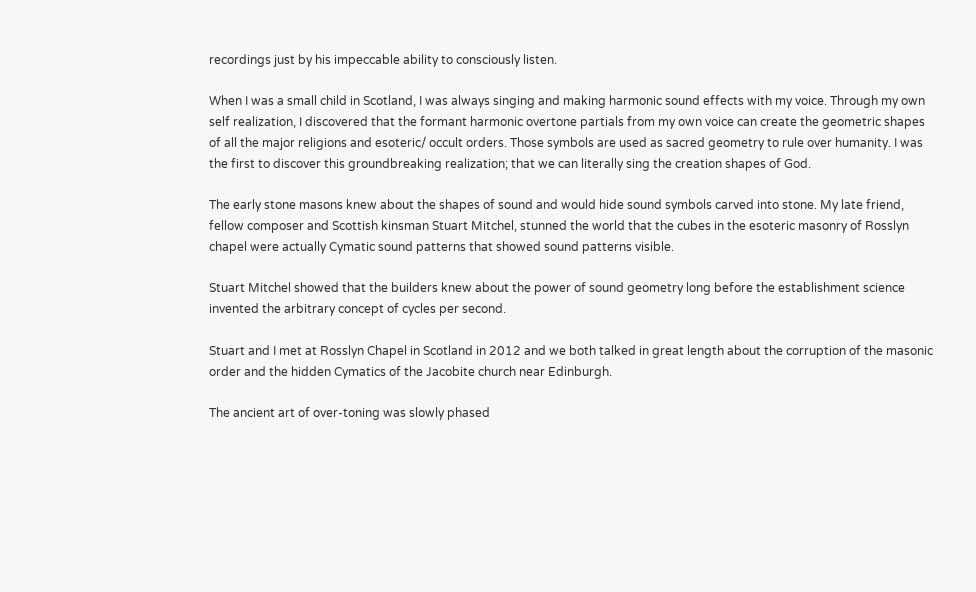recordings just by his impeccable ability to consciously listen.

When I was a small child in Scotland, I was always singing and making harmonic sound effects with my voice. Through my own self realization, I discovered that the formant harmonic overtone partials from my own voice can create the geometric shapes of all the major religions and esoteric/ occult orders. Those symbols are used as sacred geometry to rule over humanity. I was the first to discover this groundbreaking realization; that we can literally sing the creation shapes of God.

The early stone masons knew about the shapes of sound and would hide sound symbols carved into stone. My late friend, fellow composer and Scottish kinsman Stuart Mitchel, stunned the world that the cubes in the esoteric masonry of Rosslyn chapel were actually Cymatic sound patterns that showed sound patterns visible.

Stuart Mitchel showed that the builders knew about the power of sound geometry long before the establishment science invented the arbitrary concept of cycles per second.

Stuart and I met at Rosslyn Chapel in Scotland in 2012 and we both talked in great length about the corruption of the masonic order and the hidden Cymatics of the Jacobite church near Edinburgh.

The ancient art of over-toning was slowly phased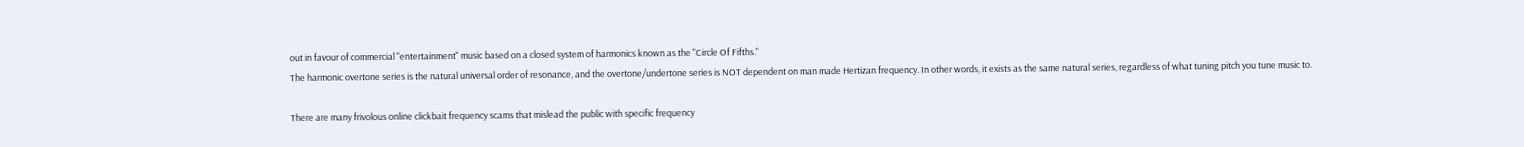out in favour of commercial "entertainment" music based on a closed system of harmonics known as the "Circle Of Fifths."
The harmonic overtone series is the natural universal order of resonance, and the overtone/undertone series is NOT dependent on man made Hertizan frequency. In other words, it exists as the same natural series, regardless of what tuning pitch you tune music to.

There are many frivolous online clickbait frequency scams that mislead the public with specific frequency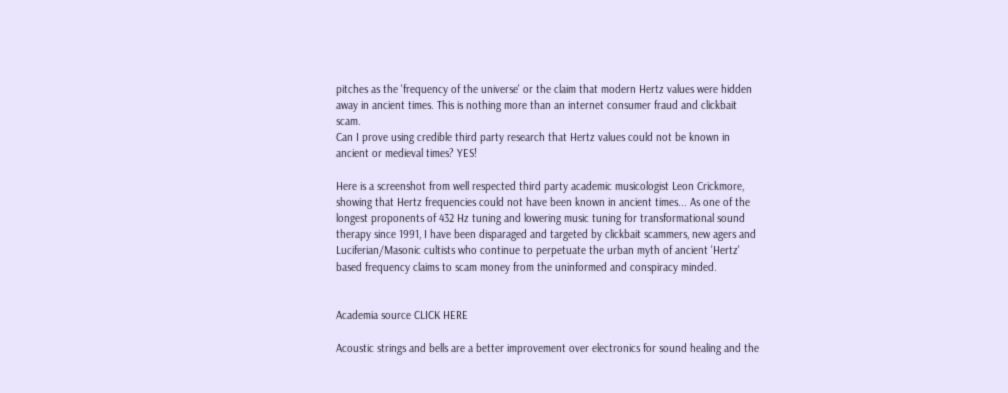pitches as the 'frequency of the universe' or the claim that modern Hertz values were hidden away in ancient times. This is nothing more than an internet consumer fraud and clickbait scam.
Can I prove using credible third party research that Hertz values could not be known in ancient or medieval times? YES!

Here is a screenshot from well respected third party academic musicologist Leon Crickmore, showing that Hertz frequencies could not have been known in ancient times... As one of the longest proponents of 432 Hz tuning and lowering music tuning for transformational sound therapy since 1991, I have been disparaged and targeted by clickbait scammers, new agers and Luciferian/Masonic cultists who continue to perpetuate the urban myth of ancient 'Hertz' based frequency claims to scam money from the uninformed and conspiracy minded.


Academia source CLICK HERE

Acoustic strings and bells are a better improvement over electronics for sound healing and the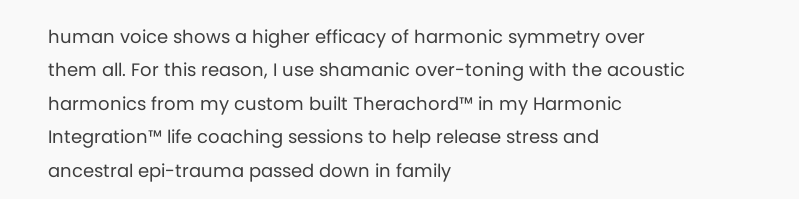human voice shows a higher efficacy of harmonic symmetry over them all. For this reason, I use shamanic over-toning with the acoustic harmonics from my custom built Therachord™ in my Harmonic Integration™ life coaching sessions to help release stress and ancestral epi-trauma passed down in family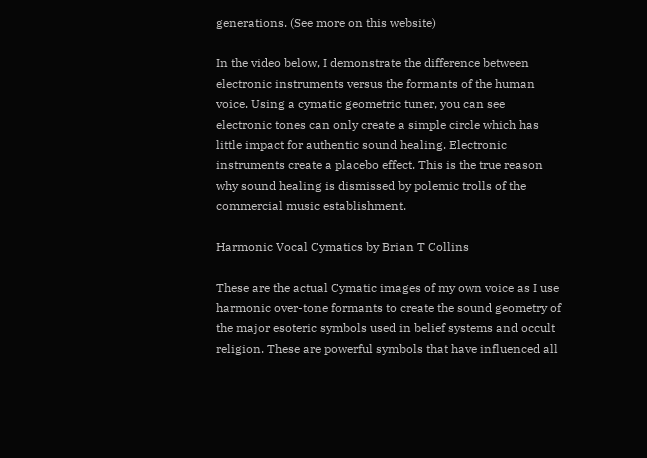generations. (See more on this website)

In the video below, I demonstrate the difference between electronic instruments versus the formants of the human voice. Using a cymatic geometric tuner, you can see electronic tones can only create a simple circle which has little impact for authentic sound healing. Electronic instruments create a placebo effect. This is the true reason why sound healing is dismissed by polemic trolls of the commercial music establishment.

Harmonic Vocal Cymatics by Brian T Collins

These are the actual Cymatic images of my own voice as I use harmonic over-tone formants to create the sound geometry of the major esoteric symbols used in belief systems and occult religion. These are powerful symbols that have influenced all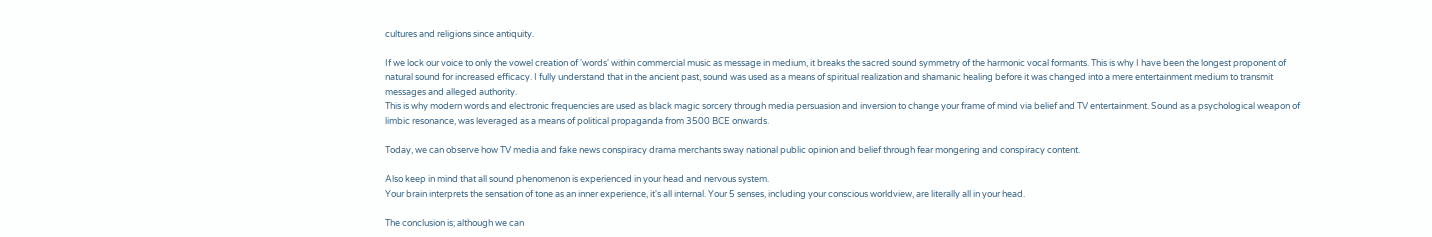cultures and religions since antiquity.

If we lock our voice to only the vowel creation of 'words' within commercial music as message in medium, it breaks the sacred sound symmetry of the harmonic vocal formants. This is why I have been the longest proponent of natural sound for increased efficacy. I fully understand that in the ancient past, sound was used as a means of spiritual realization and shamanic healing before it was changed into a mere entertainment medium to transmit messages and alleged authority.
This is why modern words and electronic frequencies are used as black magic sorcery through media persuasion and inversion to change your frame of mind via belief and TV entertainment. Sound as a psychological weapon of limbic resonance, was leveraged as a means of political propaganda from 3500 BCE onwards.

Today, we can observe how TV media and fake news conspiracy drama merchants sway national public opinion and belief through fear mongering and conspiracy content.

Also keep in mind that all sound phenomenon is experienced in your head and nervous system.
Your brain interprets the sensation of tone as an inner experience, it's all internal. Your 5 senses, including your conscious worldview, are literally all in your head.

The conclusion is; although we can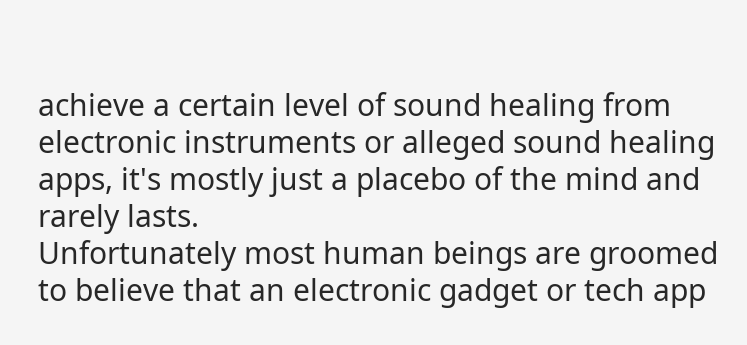achieve a certain level of sound healing from electronic instruments or alleged sound healing apps, it's mostly just a placebo of the mind and rarely lasts.
Unfortunately most human beings are groomed to believe that an electronic gadget or tech app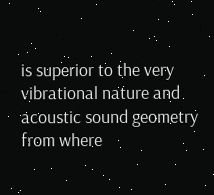is superior to the very vibrational nature and acoustic sound geometry from where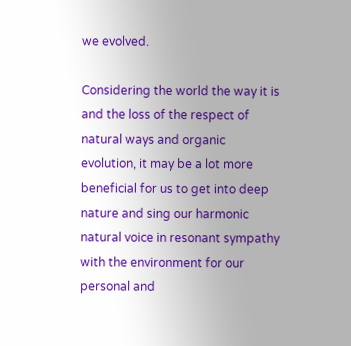we evolved.

Considering the world the way it is and the loss of the respect of natural ways and organic evolution, it may be a lot more beneficial for us to get into deep nature and sing our harmonic natural voice in resonant sympathy with the environment for our personal and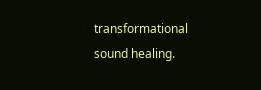transformational sound healing.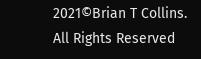2021©Brian T Collins. All Rights Reserved